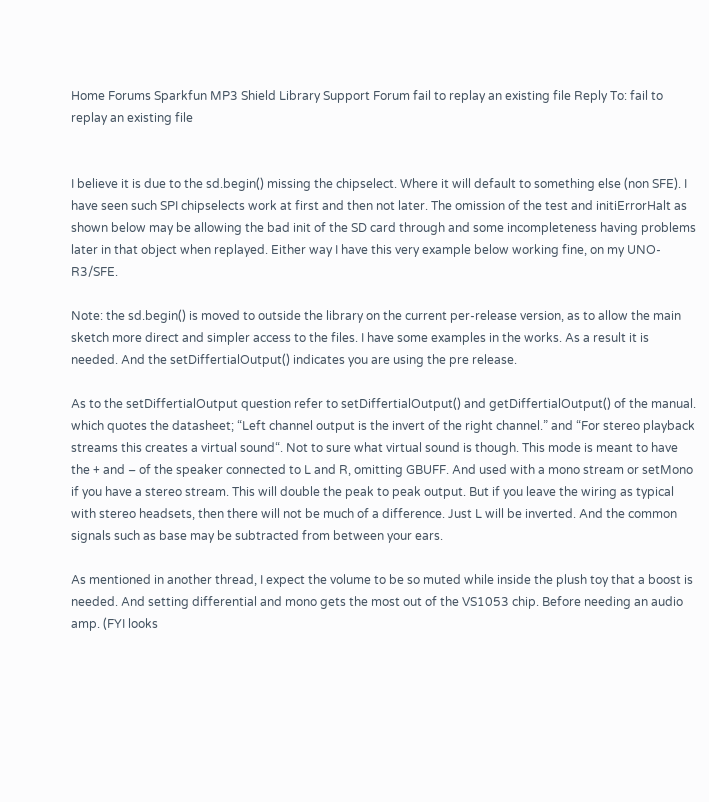Home Forums Sparkfun MP3 Shield Library Support Forum fail to replay an existing file Reply To: fail to replay an existing file


I believe it is due to the sd.begin() missing the chipselect. Where it will default to something else (non SFE). I have seen such SPI chipselects work at first and then not later. The omission of the test and initiErrorHalt as shown below may be allowing the bad init of the SD card through and some incompleteness having problems later in that object when replayed. Either way I have this very example below working fine, on my UNO-R3/SFE.

Note: the sd.begin() is moved to outside the library on the current per-release version, as to allow the main sketch more direct and simpler access to the files. I have some examples in the works. As a result it is needed. And the setDiffertialOutput() indicates you are using the pre release.

As to the setDiffertialOutput question refer to setDiffertialOutput() and getDiffertialOutput() of the manual. which quotes the datasheet; “Left channel output is the invert of the right channel.” and “For stereo playback streams this creates a virtual sound“. Not to sure what virtual sound is though. This mode is meant to have the + and – of the speaker connected to L and R, omitting GBUFF. And used with a mono stream or setMono if you have a stereo stream. This will double the peak to peak output. But if you leave the wiring as typical with stereo headsets, then there will not be much of a difference. Just L will be inverted. And the common signals such as base may be subtracted from between your ears.

As mentioned in another thread, I expect the volume to be so muted while inside the plush toy that a boost is needed. And setting differential and mono gets the most out of the VS1053 chip. Before needing an audio amp. (FYI looks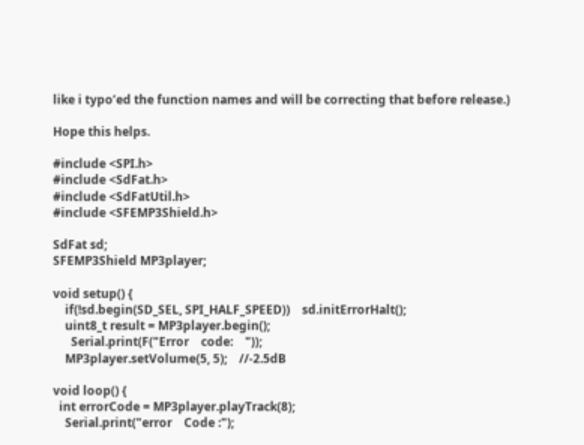like i typo’ed the function names and will be correcting that before release.)

Hope this helps.

#include <SPI.h>
#include <SdFat.h>
#include <SdFatUtil.h>
#include <SFEMP3Shield.h>

SdFat sd;
SFEMP3Shield MP3player;

void setup() {
    if(!sd.begin(SD_SEL, SPI_HALF_SPEED))    sd.initErrorHalt();
    uint8_t result = MP3player.begin();
      Serial.print(F("Error    code:    "));
    MP3player.setVolume(5, 5);    //-2.5dB

void loop() {
  int errorCode = MP3player.playTrack(8);
    Serial.print("error    Code :");